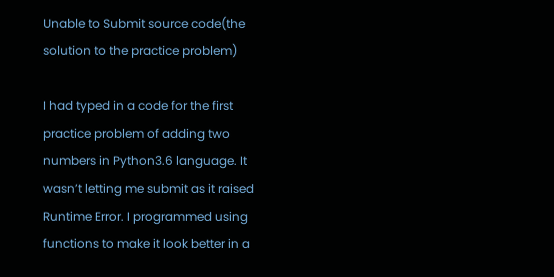Unable to Submit source code(the solution to the practice problem)

I had typed in a code for the first practice problem of adding two numbers in Python3.6 language. It wasn’t letting me submit as it raised Runtime Error. I programmed using functions to make it look better in a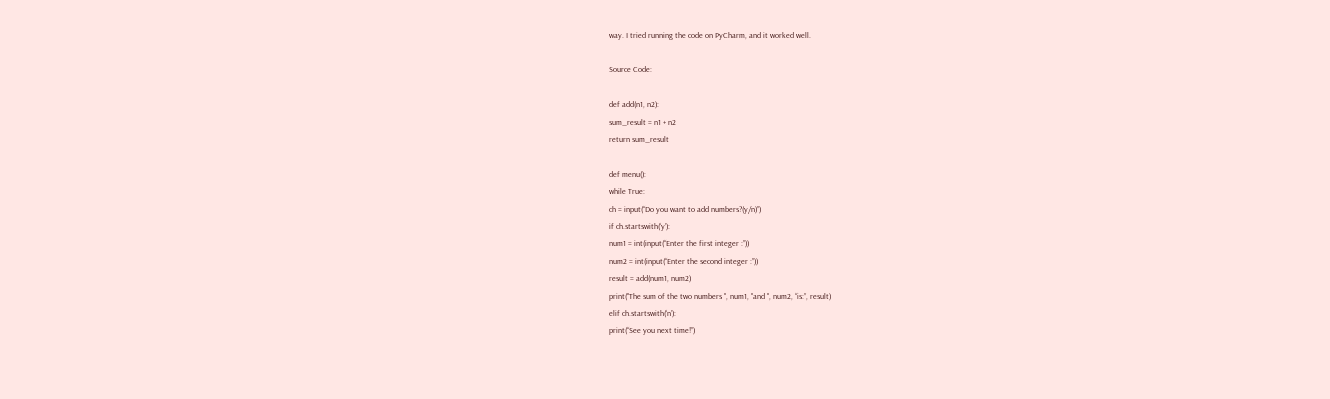way. I tried running the code on PyCharm, and it worked well.

Source Code:

def add(n1, n2):
sum_result = n1 + n2
return sum_result

def menu():
while True:
ch = input(“Do you want to add numbers?(y/n)”)
if ch.startswith(‘y’):
num1 = int(input(“Enter the first integer :”))
num2 = int(input(“Enter the second integer :”))
result = add(num1, num2)
print("The sum of the two numbers ", num1, "and ", num2, “is:”, result)
elif ch.startswith(‘n’):
print(“See you next time!”)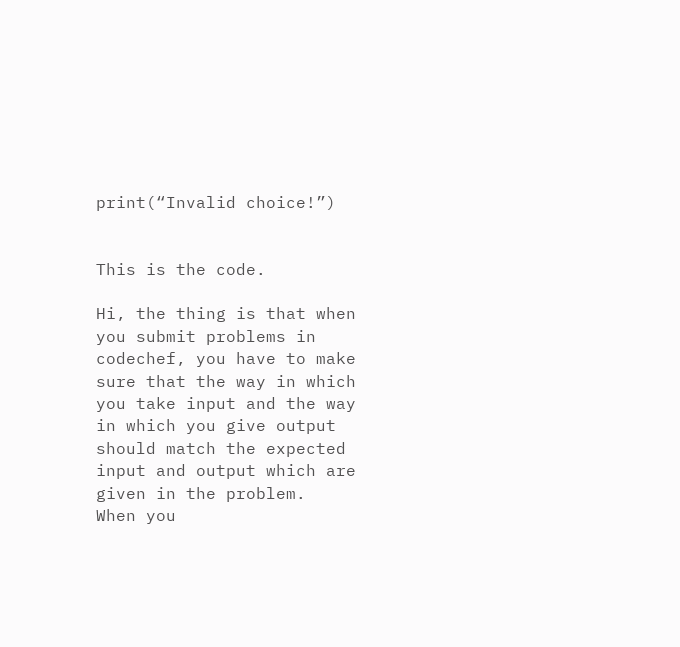print(“Invalid choice!”)


This is the code.

Hi, the thing is that when you submit problems in codechef, you have to make sure that the way in which you take input and the way in which you give output should match the expected input and output which are given in the problem.
When you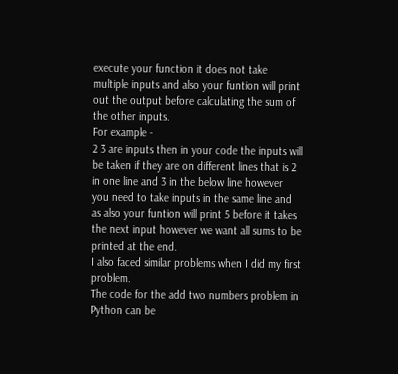execute your function it does not take multiple inputs and also your funtion will print out the output before calculating the sum of the other inputs.
For example -
2 3 are inputs then in your code the inputs will be taken if they are on different lines that is 2 in one line and 3 in the below line however you need to take inputs in the same line and as also your funtion will print 5 before it takes the next input however we want all sums to be printed at the end.
I also faced similar problems when I did my first problem.
The code for the add two numbers problem in Python can be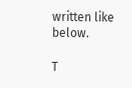written like below.

T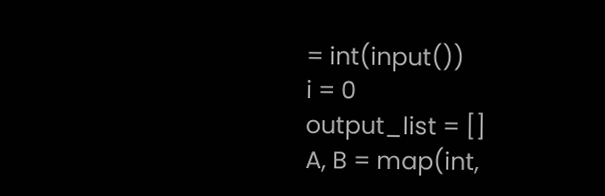= int(input())
i = 0
output_list = []
A, B = map(int,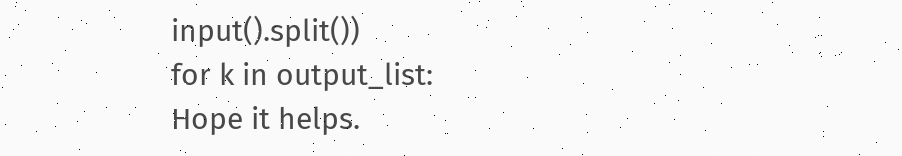input().split())
for k in output_list:
Hope it helps.